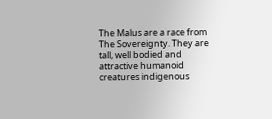The Malus are a race from The Sovereignty. They are tall, well bodied and attractive humanoid creatures indigenous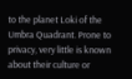to the planet Loki of the Umbra Quadrant. Prone to privacy, very little is known about their culture or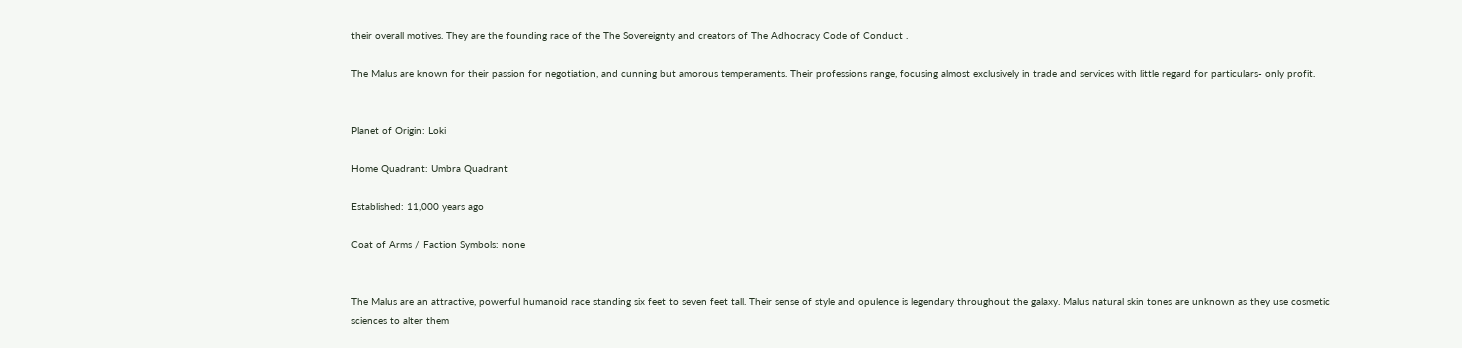their overall motives. They are the founding race of the The Sovereignty and creators of The Adhocracy Code of Conduct .

The Malus are known for their passion for negotiation, and cunning but amorous temperaments. Their professions range, focusing almost exclusively in trade and services with little regard for particulars- only profit.


Planet of Origin: Loki

Home Quadrant: Umbra Quadrant

Established: 11,000 years ago

Coat of Arms / Faction Symbols: none


The Malus are an attractive, powerful humanoid race standing six feet to seven feet tall. Their sense of style and opulence is legendary throughout the galaxy. Malus natural skin tones are unknown as they use cosmetic sciences to alter them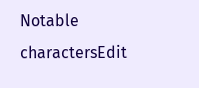Notable charactersEdit